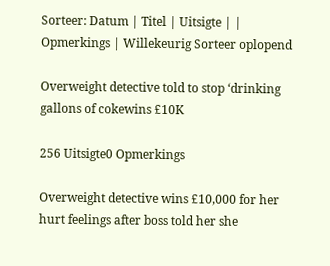Sorteer: Datum | Titel | Uitsigte | | Opmerkings | Willekeurig Sorteer oplopend

Overweight detective told to stop ‘drinking gallons of cokewins £10K

256 Uitsigte0 Opmerkings

Overweight detective wins £10,000 for her hurt feelings after boss told her she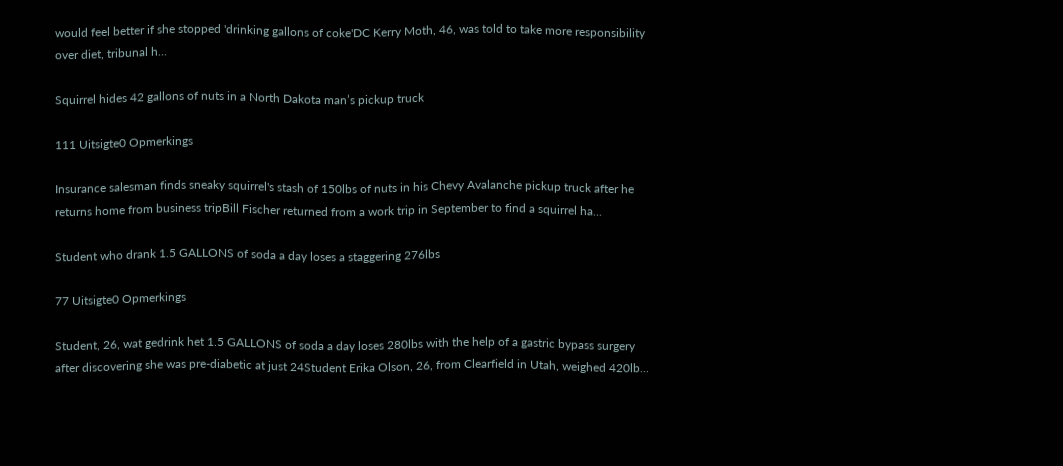would feel better if she stopped 'drinking gallons of coke'DC Kerry Moth, 46, was told to take more responsibility over diet, tribunal h...

Squirrel hides 42 gallons of nuts in a North Dakota man’s pickup truck

111 Uitsigte0 Opmerkings

Insurance salesman finds sneaky squirrel's stash of 150lbs of nuts in his Chevy Avalanche pickup truck after he returns home from business tripBill Fischer returned from a work trip in September to find a squirrel ha...

Student who drank 1.5 GALLONS of soda a day loses a staggering 276lbs

77 Uitsigte0 Opmerkings

Student, 26, wat gedrink het 1.5 GALLONS of soda a day loses 280lbs with the help of a gastric bypass surgery after discovering she was pre-diabetic at just 24Student Erika Olson, 26, from Clearfield in Utah, weighed 420lb...